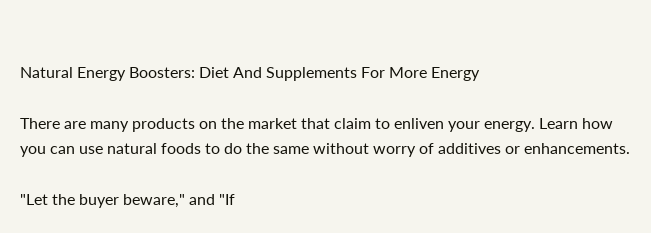Natural Energy Boosters: Diet And Supplements For More Energy

There are many products on the market that claim to enliven your energy. Learn how you can use natural foods to do the same without worry of additives or enhancements.

"Let the buyer beware," and "If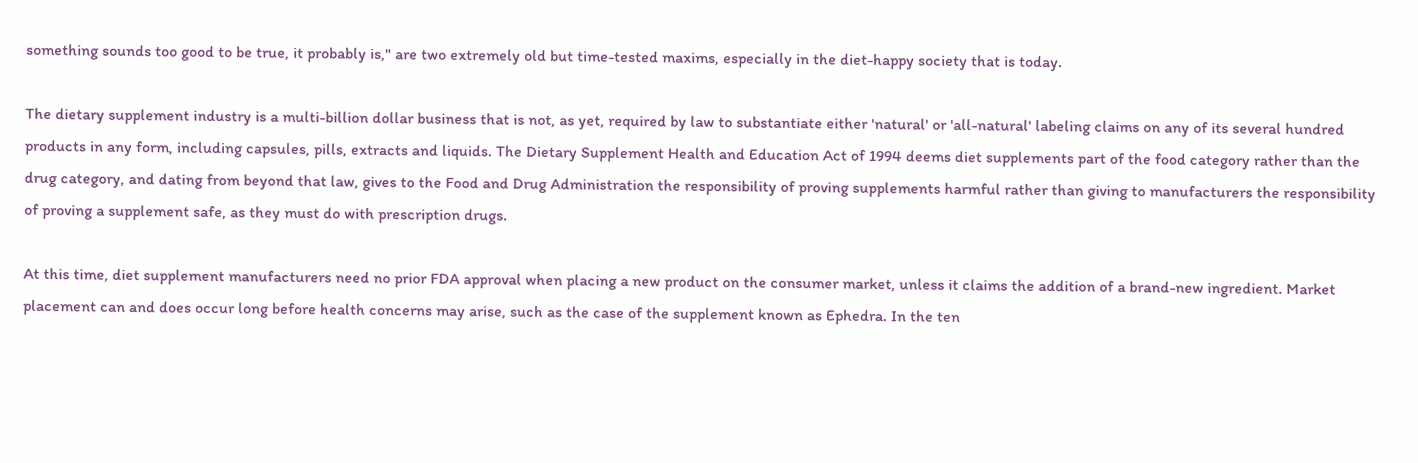something sounds too good to be true, it probably is," are two extremely old but time-tested maxims, especially in the diet-happy society that is today.

The dietary supplement industry is a multi-billion dollar business that is not, as yet, required by law to substantiate either 'natural' or 'all-natural' labeling claims on any of its several hundred products in any form, including capsules, pills, extracts and liquids. The Dietary Supplement Health and Education Act of 1994 deems diet supplements part of the food category rather than the drug category, and dating from beyond that law, gives to the Food and Drug Administration the responsibility of proving supplements harmful rather than giving to manufacturers the responsibility of proving a supplement safe, as they must do with prescription drugs.

At this time, diet supplement manufacturers need no prior FDA approval when placing a new product on the consumer market, unless it claims the addition of a brand-new ingredient. Market placement can and does occur long before health concerns may arise, such as the case of the supplement known as Ephedra. In the ten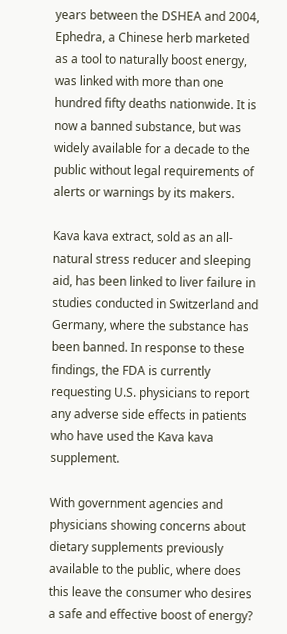years between the DSHEA and 2004, Ephedra, a Chinese herb marketed as a tool to naturally boost energy, was linked with more than one hundred fifty deaths nationwide. It is now a banned substance, but was widely available for a decade to the public without legal requirements of alerts or warnings by its makers.

Kava kava extract, sold as an all-natural stress reducer and sleeping aid, has been linked to liver failure in studies conducted in Switzerland and Germany, where the substance has been banned. In response to these findings, the FDA is currently requesting U.S. physicians to report any adverse side effects in patients who have used the Kava kava supplement.

With government agencies and physicians showing concerns about dietary supplements previously available to the public, where does this leave the consumer who desires a safe and effective boost of energy?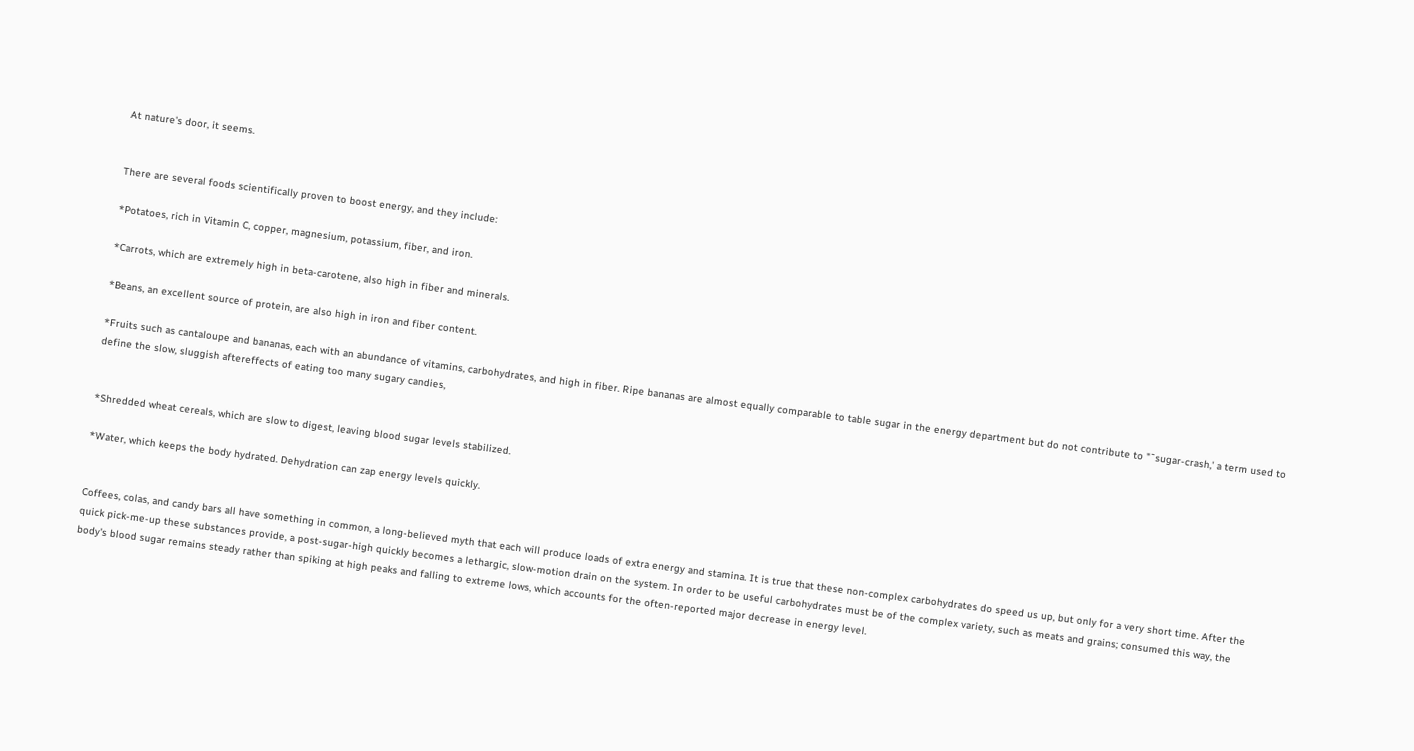At nature's door, it seems.


There are several foods scientifically proven to boost energy, and they include:

*Potatoes, rich in Vitamin C, copper, magnesium, potassium, fiber, and iron.

*Carrots, which are extremely high in beta-carotene, also high in fiber and minerals.

*Beans, an excellent source of protein, are also high in iron and fiber content.

*Fruits such as cantaloupe and bananas, each with an abundance of vitamins, carbohydrates, and high in fiber. Ripe bananas are almost equally comparable to table sugar in the energy department but do not contribute to "˜sugar-crash,' a term used to define the slow, sluggish aftereffects of eating too many sugary candies,


*Shredded wheat cereals, which are slow to digest, leaving blood sugar levels stabilized.

*Water, which keeps the body hydrated. Dehydration can zap energy levels quickly.


Coffees, colas, and candy bars all have something in common, a long-believed myth that each will produce loads of extra energy and stamina. It is true that these non-complex carbohydrates do speed us up, but only for a very short time. After the quick pick-me-up these substances provide, a post-sugar-high quickly becomes a lethargic, slow-motion drain on the system. In order to be useful carbohydrates must be of the complex variety, such as meats and grains; consumed this way, the body's blood sugar remains steady rather than spiking at high peaks and falling to extreme lows, which accounts for the often-reported major decrease in energy level.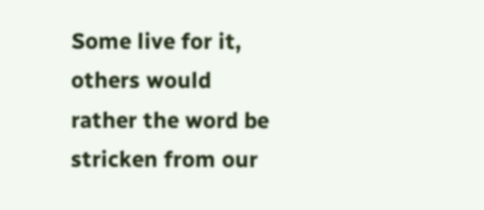Some live for it, others would rather the word be stricken from our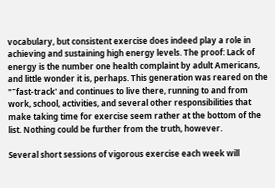vocabulary, but consistent exercise does indeed play a role in achieving and sustaining high energy levels. The proof: Lack of energy is the number one health complaint by adult Americans, and little wonder it is, perhaps. This generation was reared on the "˜fast-track' and continues to live there, running to and from work, school, activities, and several other responsibilities that make taking time for exercise seem rather at the bottom of the list. Nothing could be further from the truth, however.

Several short sessions of vigorous exercise each week will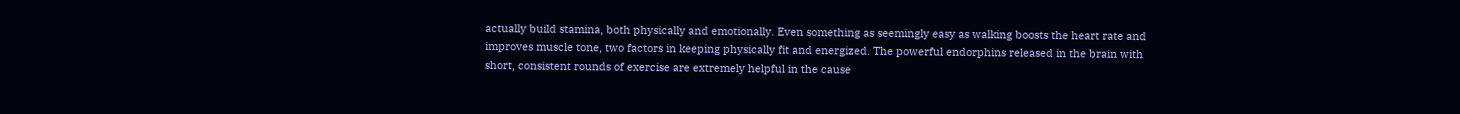actually build stamina, both physically and emotionally. Even something as seemingly easy as walking boosts the heart rate and improves muscle tone, two factors in keeping physically fit and energized. The powerful endorphins released in the brain with short, consistent rounds of exercise are extremely helpful in the cause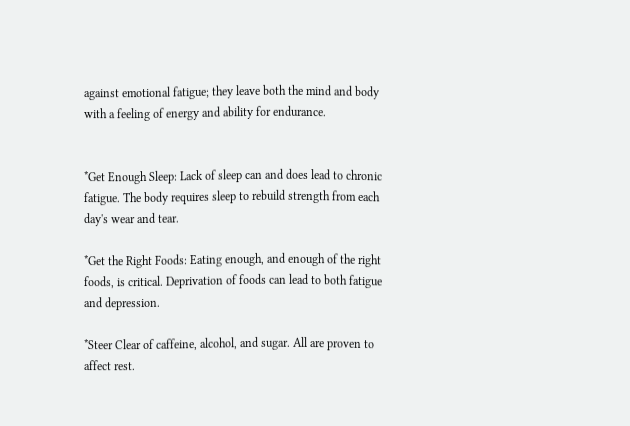against emotional fatigue; they leave both the mind and body with a feeling of energy and ability for endurance.


*Get Enough Sleep: Lack of sleep can and does lead to chronic fatigue. The body requires sleep to rebuild strength from each day's wear and tear.

*Get the Right Foods: Eating enough, and enough of the right foods, is critical. Deprivation of foods can lead to both fatigue and depression.

*Steer Clear of caffeine, alcohol, and sugar. All are proven to affect rest.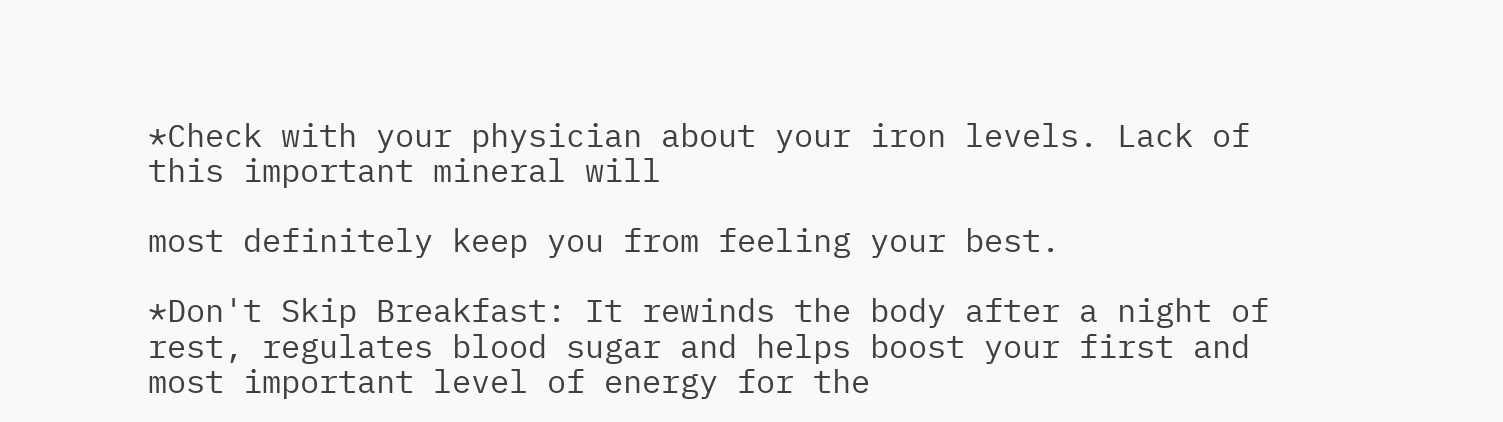*Check with your physician about your iron levels. Lack of this important mineral will

most definitely keep you from feeling your best.

*Don't Skip Breakfast: It rewinds the body after a night of rest, regulates blood sugar and helps boost your first and most important level of energy for the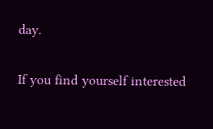day.

If you find yourself interested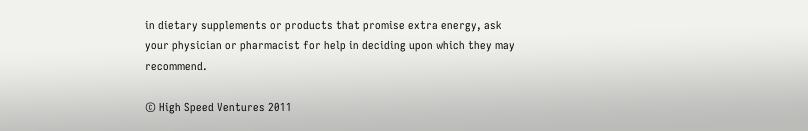in dietary supplements or products that promise extra energy, ask your physician or pharmacist for help in deciding upon which they may recommend.

© High Speed Ventures 2011